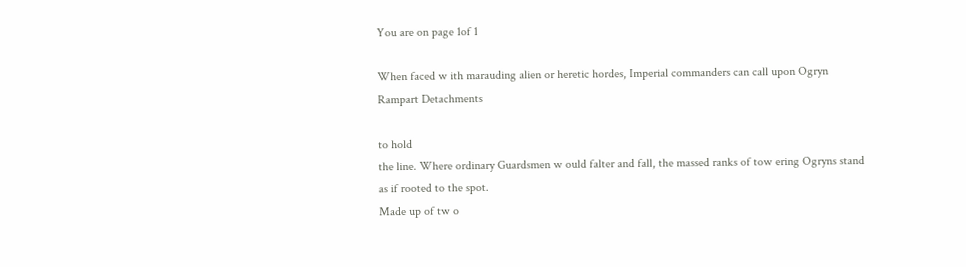You are on page 1of 1

When faced w ith marauding alien or heretic hordes, Imperial commanders can call upon Ogryn Rampart Detachments

to hold
the line. Where ordinary Guardsmen w ould falter and fall, the massed ranks of tow ering Ogryns stand as if rooted to the spot.
Made up of tw o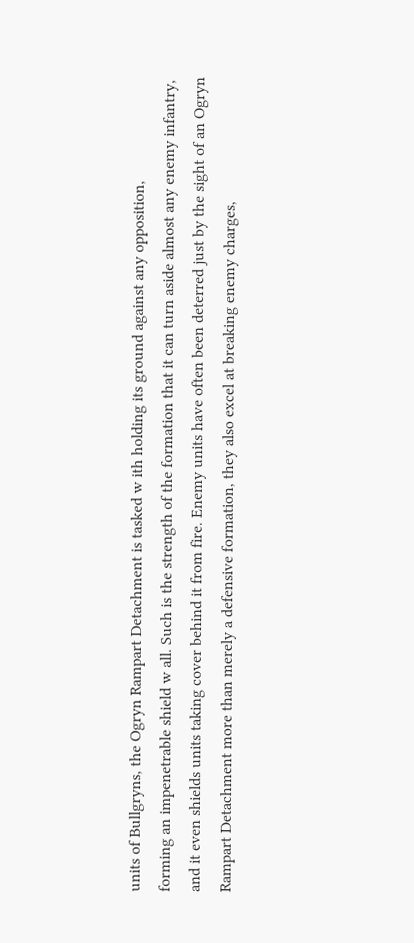units of Bullgryns, the Ogryn Rampart Detachment is tasked w ith holding its ground against any opposition,
forming an impenetrable shield w all. Such is the strength of the formation that it can turn aside almost any enemy infantry,
and it even shields units taking cover behind it from fire. Enemy units have often been deterred just by the sight of an Ogryn
Rampart Detachment more than merely a defensive formation, they also excel at breaking enemy charges,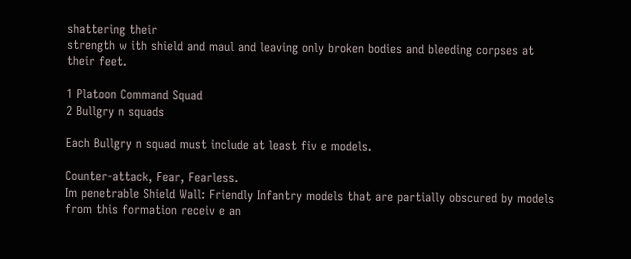shattering their
strength w ith shield and maul and leaving only broken bodies and bleeding corpses at their feet.

1 Platoon Command Squad
2 Bullgry n squads

Each Bullgry n squad must include at least fiv e models.

Counter-attack, Fear, Fearless.
Im penetrable Shield Wall: Friendly Infantry models that are partially obscured by models from this formation receiv e an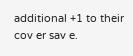additional +1 to their cov er sav e.